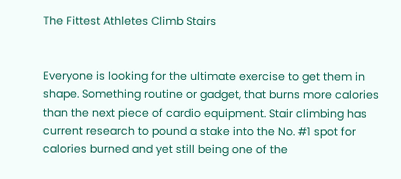The Fittest Athletes Climb Stairs


Everyone is looking for the ultimate exercise to get them in shape. Something routine or gadget, that burns more calories than the next piece of cardio equipment. Stair climbing has current research to pound a stake into the No. #1 spot for calories burned and yet still being one of the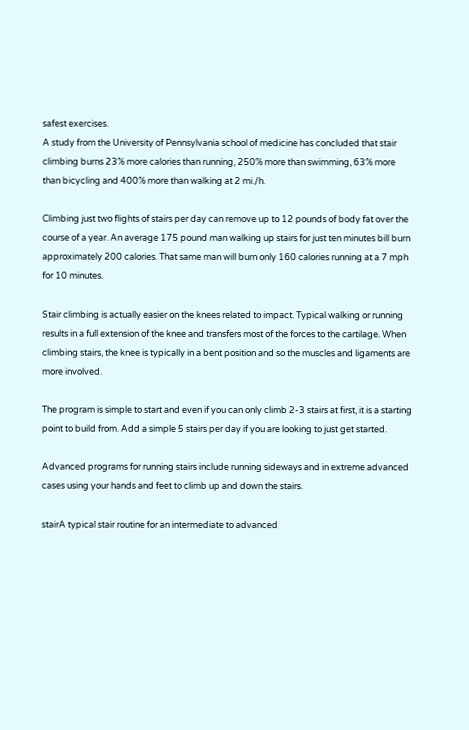safest exercises.
A study from the University of Pennsylvania school of medicine has concluded that stair climbing burns 23% more calories than running, 250% more than swimming, 63% more than bicycling and 400% more than walking at 2 mi./h.

Climbing just two flights of stairs per day can remove up to 12 pounds of body fat over the course of a year. An average 175 pound man walking up stairs for just ten minutes bill burn approximately 200 calories. That same man will burn only 160 calories running at a 7 mph for 10 minutes.

Stair climbing is actually easier on the knees related to impact. Typical walking or running results in a full extension of the knee and transfers most of the forces to the cartilage. When climbing stairs, the knee is typically in a bent position and so the muscles and ligaments are more involved.

The program is simple to start and even if you can only climb 2-3 stairs at first, it is a starting point to build from. Add a simple 5 stairs per day if you are looking to just get started.

Advanced programs for running stairs include running sideways and in extreme advanced cases using your hands and feet to climb up and down the stairs.

stairA typical stair routine for an intermediate to advanced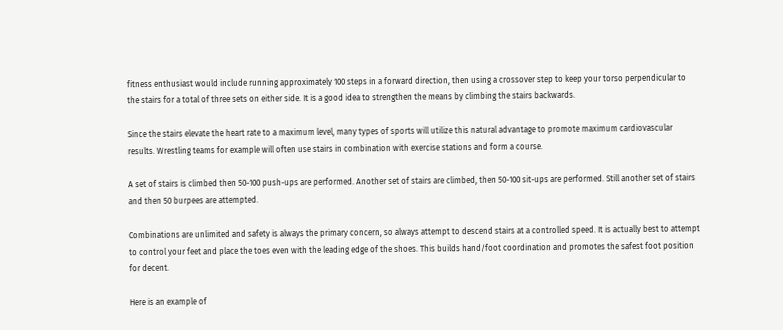fitness enthusiast would include running approximately 100 steps in a forward direction, then using a crossover step to keep your torso perpendicular to the stairs for a total of three sets on either side. It is a good idea to strengthen the means by climbing the stairs backwards.

Since the stairs elevate the heart rate to a maximum level, many types of sports will utilize this natural advantage to promote maximum cardiovascular results. Wrestling teams for example will often use stairs in combination with exercise stations and form a course.

A set of stairs is climbed then 50-100 push-ups are performed. Another set of stairs are climbed, then 50-100 sit-ups are performed. Still another set of stairs and then 50 burpees are attempted.

Combinations are unlimited and safety is always the primary concern, so always attempt to descend stairs at a controlled speed. It is actually best to attempt to control your feet and place the toes even with the leading edge of the shoes. This builds hand/foot coordination and promotes the safest foot position for decent.

Here is an example of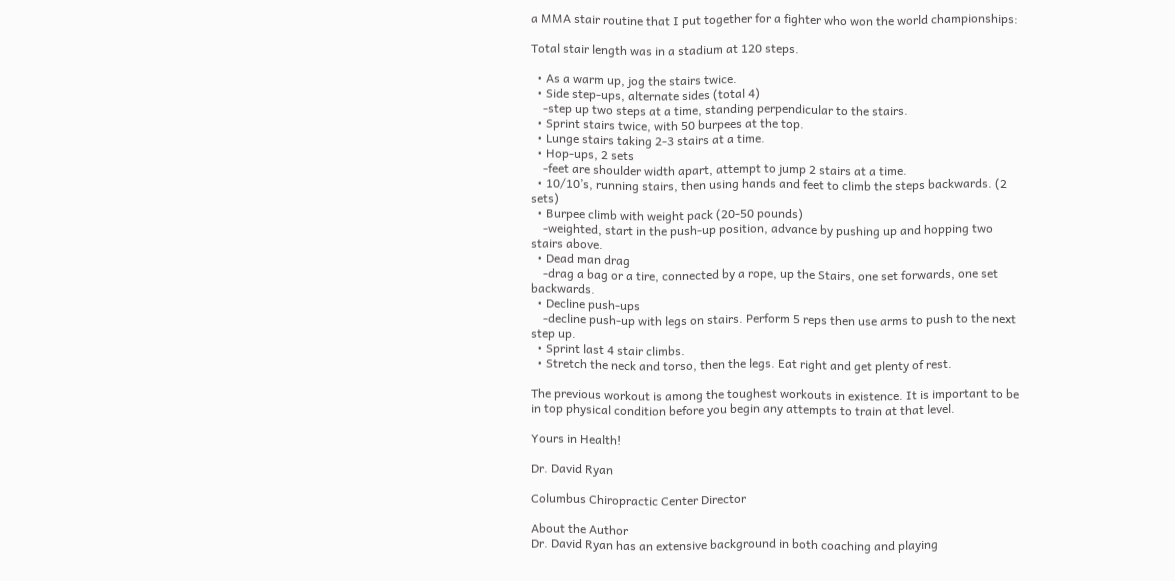a MMA stair routine that I put together for a fighter who won the world championships:

Total stair length was in a stadium at 120 steps.

  • As a warm up, jog the stairs twice.
  • Side step-ups, alternate sides (total 4)
    -step up two steps at a time, standing perpendicular to the stairs.
  • Sprint stairs twice, with 50 burpees at the top.
  • Lunge stairs taking 2-3 stairs at a time.
  • Hop-ups, 2 sets
    -feet are shoulder width apart, attempt to jump 2 stairs at a time.
  • 10/10’s, running stairs, then using hands and feet to climb the steps backwards. (2 sets)
  • Burpee climb with weight pack (20-50 pounds)
    -weighted, start in the push-up position, advance by pushing up and hopping two stairs above.
  • Dead man drag
    -drag a bag or a tire, connected by a rope, up the Stairs, one set forwards, one set backwards.
  • Decline push-ups
    -decline push-up with legs on stairs. Perform 5 reps then use arms to push to the next step up.
  • Sprint last 4 stair climbs.
  • Stretch the neck and torso, then the legs. Eat right and get plenty of rest.

The previous workout is among the toughest workouts in existence. It is important to be in top physical condition before you begin any attempts to train at that level.

Yours in Health!

Dr. David Ryan

Columbus Chiropractic Center Director

About the Author
Dr. David Ryan has an extensive background in both coaching and playing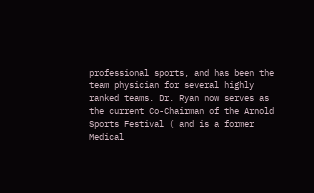professional sports, and has been the team physician for several highly ranked teams. Dr. Ryan now serves as the current Co-Chairman of the Arnold Sports Festival ( and is a former Medical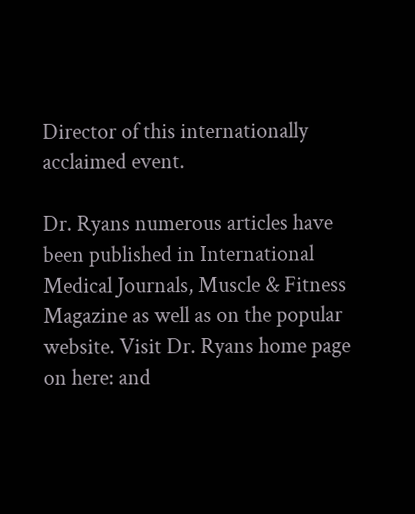Director of this internationally acclaimed event.

Dr. Ryans numerous articles have been published in International Medical Journals, Muscle & Fitness Magazine as well as on the popular website. Visit Dr. Ryans home page on here: and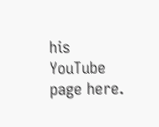his YouTube page here.